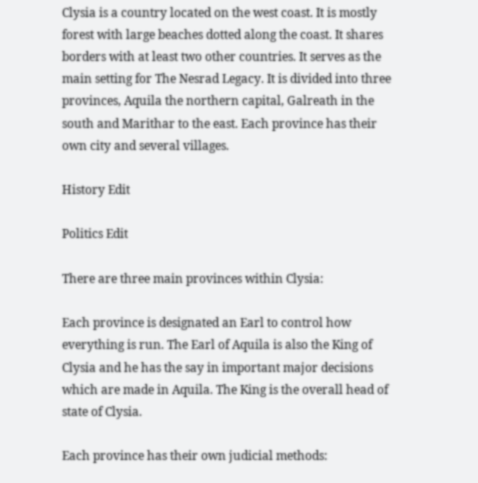Clysia is a country located on the west coast. It is mostly forest with large beaches dotted along the coast. It shares borders with at least two other countries. It serves as the main setting for The Nesrad Legacy. It is divided into three provinces, Aquila the northern capital, Galreath in the south and Marithar to the east. Each province has their own city and several villages.

History Edit

Politics Edit

There are three main provinces within Clysia:

Each province is designated an Earl to control how everything is run. The Earl of Aquila is also the King of Clysia and he has the say in important major decisions which are made in Aquila. The King is the overall head of state of Clysia.

Each province has their own judicial methods: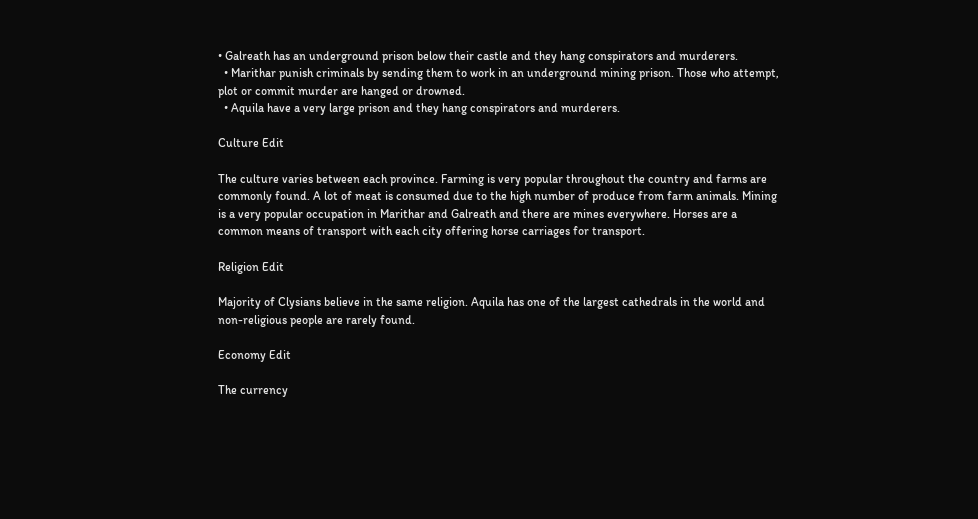• Galreath has an underground prison below their castle and they hang conspirators and murderers.
  • Marithar punish criminals by sending them to work in an underground mining prison. Those who attempt, plot or commit murder are hanged or drowned.
  • Aquila have a very large prison and they hang conspirators and murderers.

Culture Edit

The culture varies between each province. Farming is very popular throughout the country and farms are commonly found. A lot of meat is consumed due to the high number of produce from farm animals. Mining is a very popular occupation in Marithar and Galreath and there are mines everywhere. Horses are a common means of transport with each city offering horse carriages for transport.

Religion Edit

Majority of Clysians believe in the same religion. Aquila has one of the largest cathedrals in the world and non-religious people are rarely found.

Economy Edit

The currency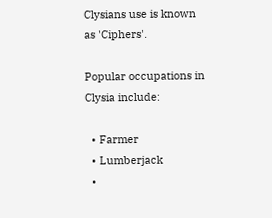Clysians use is known as 'Ciphers'.

Popular occupations in Clysia include:

  • Farmer
  • Lumberjack
  •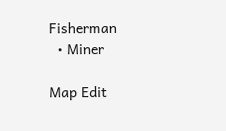Fisherman
  • Miner

Map Edit